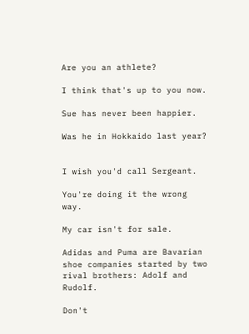Are you an athlete?

I think that's up to you now.

Sue has never been happier.

Was he in Hokkaido last year?


I wish you'd call Sergeant.

You're doing it the wrong way.

My car isn't for sale.

Adidas and Puma are Bavarian shoe companies started by two rival brothers: Adolf and Rudolf.

Don't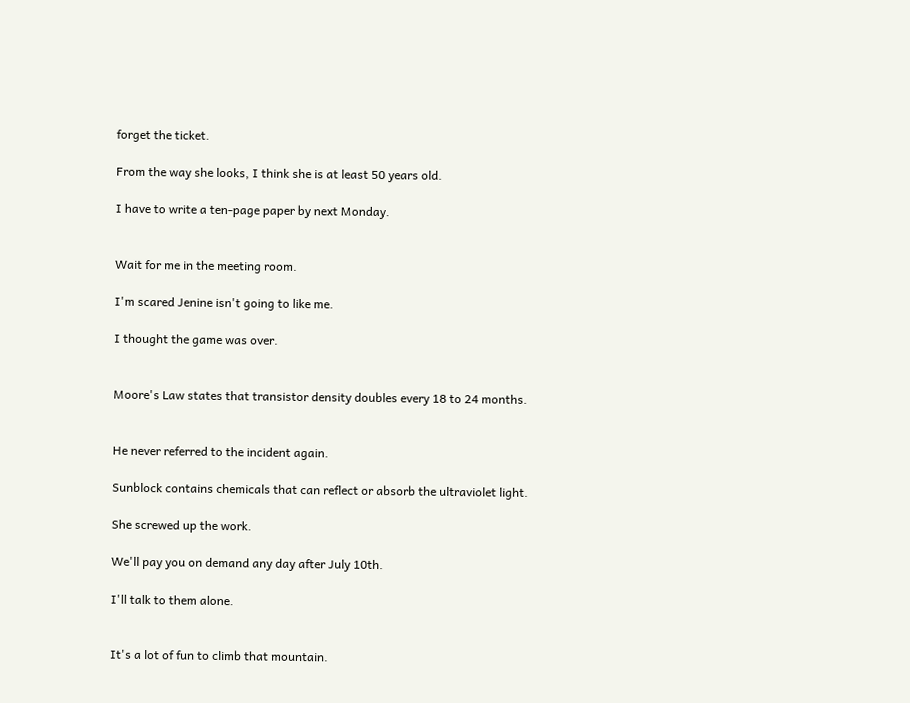forget the ticket.

From the way she looks, I think she is at least 50 years old.

I have to write a ten-page paper by next Monday.


Wait for me in the meeting room.

I'm scared Jenine isn't going to like me.

I thought the game was over.


Moore's Law states that transistor density doubles every 18 to 24 months.


He never referred to the incident again.

Sunblock contains chemicals that can reflect or absorb the ultraviolet light.

She screwed up the work.

We'll pay you on demand any day after July 10th.

I'll talk to them alone.


It's a lot of fun to climb that mountain.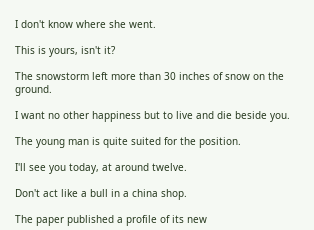I don't know where she went.

This is yours, isn't it?

The snowstorm left more than 30 inches of snow on the ground.

I want no other happiness but to live and die beside you.

The young man is quite suited for the position.

I'll see you today, at around twelve.

Don't act like a bull in a china shop.

The paper published a profile of its new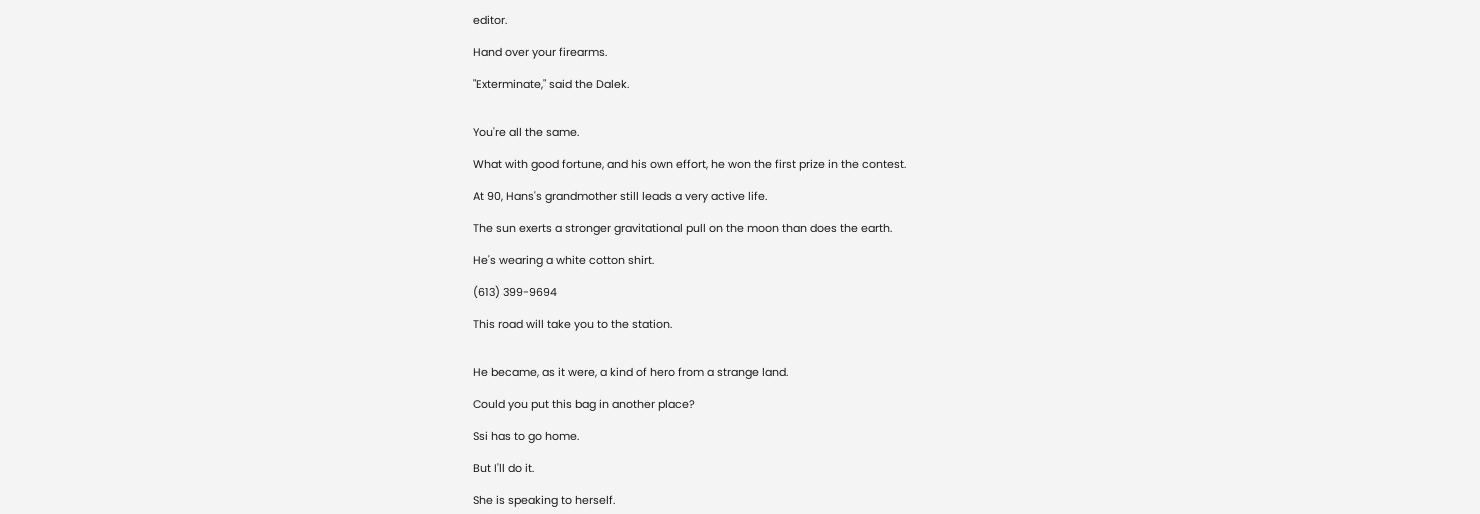editor.

Hand over your firearms.

"Exterminate," said the Dalek.


You're all the same.

What with good fortune, and his own effort, he won the first prize in the contest.

At 90, Hans's grandmother still leads a very active life.

The sun exerts a stronger gravitational pull on the moon than does the earth.

He's wearing a white cotton shirt.

(613) 399-9694

This road will take you to the station.


He became, as it were, a kind of hero from a strange land.

Could you put this bag in another place?

Ssi has to go home.

But I'll do it.

She is speaking to herself.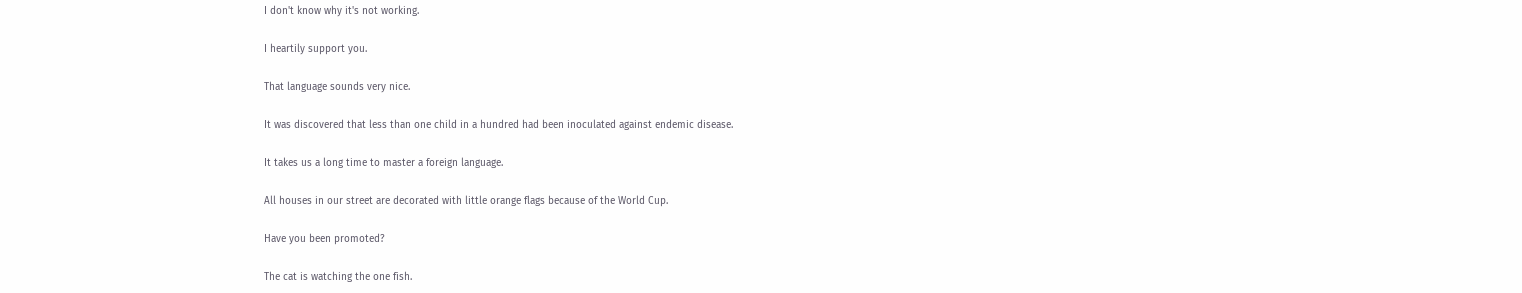I don't know why it's not working.

I heartily support you.

That language sounds very nice.

It was discovered that less than one child in a hundred had been inoculated against endemic disease.

It takes us a long time to master a foreign language.

All houses in our street are decorated with little orange flags because of the World Cup.

Have you been promoted?

The cat is watching the one fish.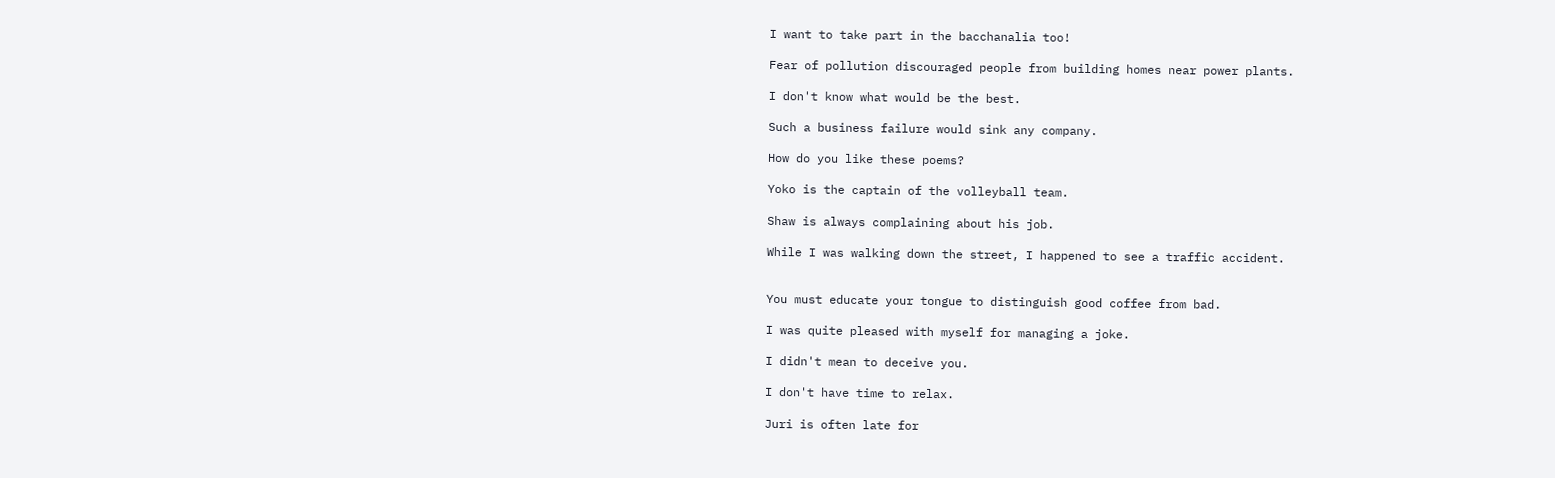I want to take part in the bacchanalia too!

Fear of pollution discouraged people from building homes near power plants.

I don't know what would be the best.

Such a business failure would sink any company.

How do you like these poems?

Yoko is the captain of the volleyball team.

Shaw is always complaining about his job.

While I was walking down the street, I happened to see a traffic accident.


You must educate your tongue to distinguish good coffee from bad.

I was quite pleased with myself for managing a joke.

I didn't mean to deceive you.

I don't have time to relax.

Juri is often late for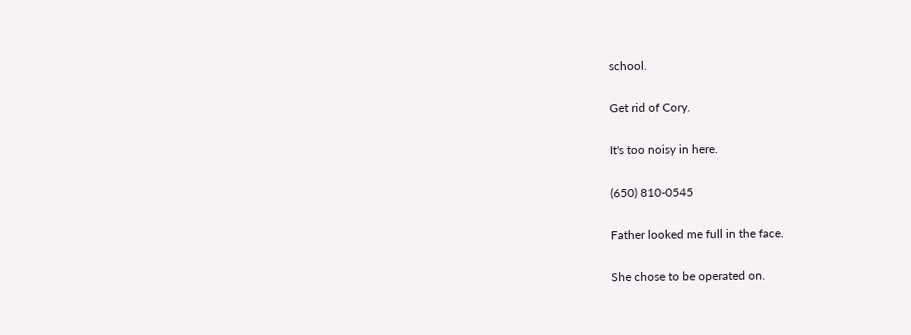school.

Get rid of Cory.

It's too noisy in here.

(650) 810-0545

Father looked me full in the face.

She chose to be operated on.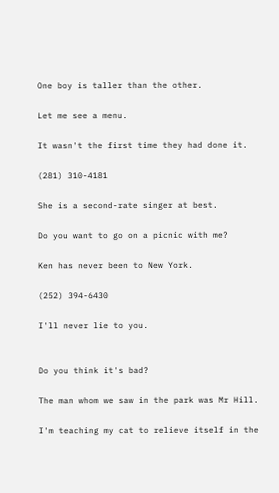One boy is taller than the other.

Let me see a menu.

It wasn't the first time they had done it.

(281) 310-4181

She is a second-rate singer at best.

Do you want to go on a picnic with me?

Ken has never been to New York.

(252) 394-6430

I'll never lie to you.


Do you think it's bad?

The man whom we saw in the park was Mr Hill.

I'm teaching my cat to relieve itself in the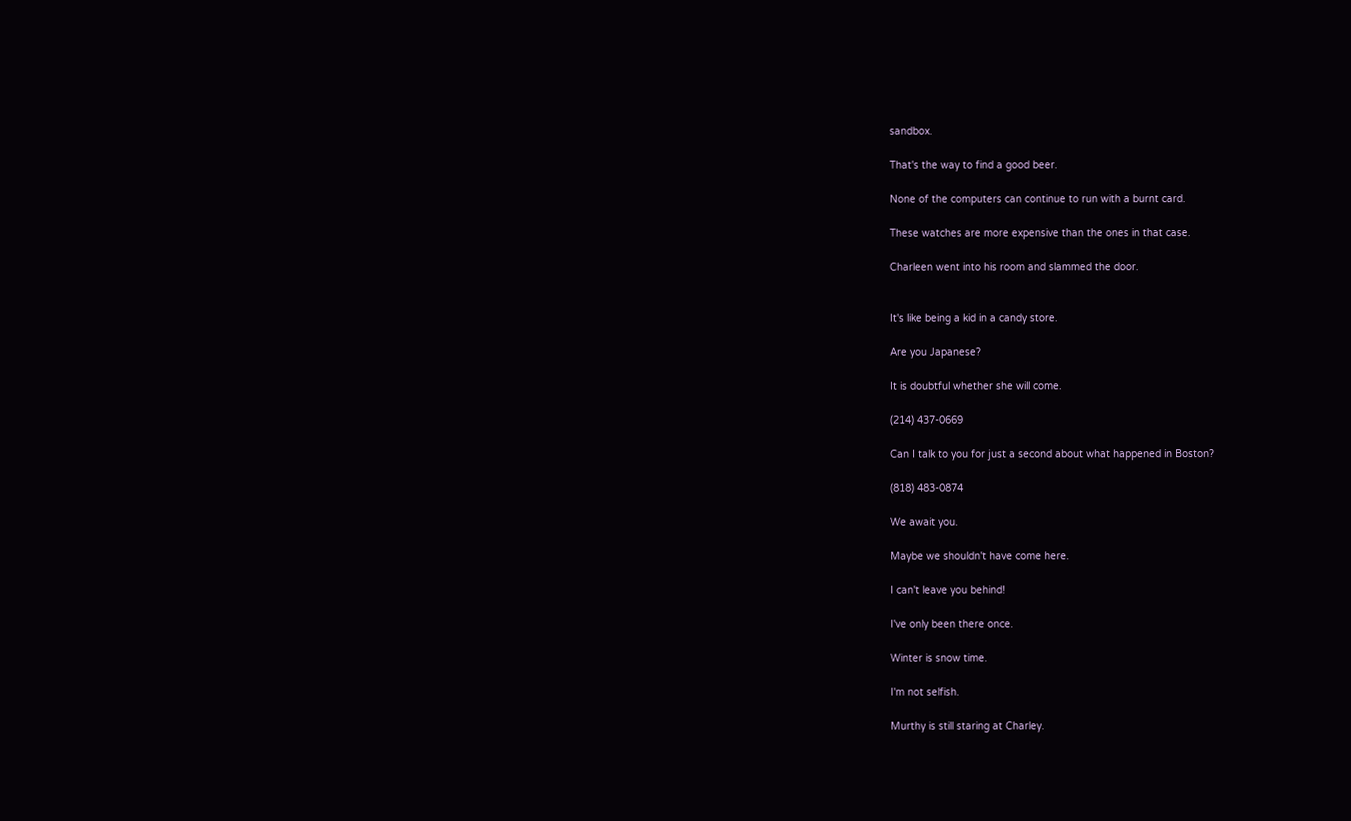sandbox.

That's the way to find a good beer.

None of the computers can continue to run with a burnt card.

These watches are more expensive than the ones in that case.

Charleen went into his room and slammed the door.


It's like being a kid in a candy store.

Are you Japanese?

It is doubtful whether she will come.

(214) 437-0669

Can I talk to you for just a second about what happened in Boston?

(818) 483-0874

We await you.

Maybe we shouldn't have come here.

I can't leave you behind!

I've only been there once.

Winter is snow time.

I'm not selfish.

Murthy is still staring at Charley.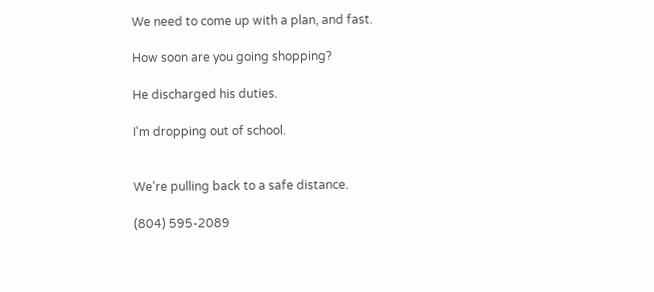We need to come up with a plan, and fast.

How soon are you going shopping?

He discharged his duties.

I'm dropping out of school.


We're pulling back to a safe distance.

(804) 595-2089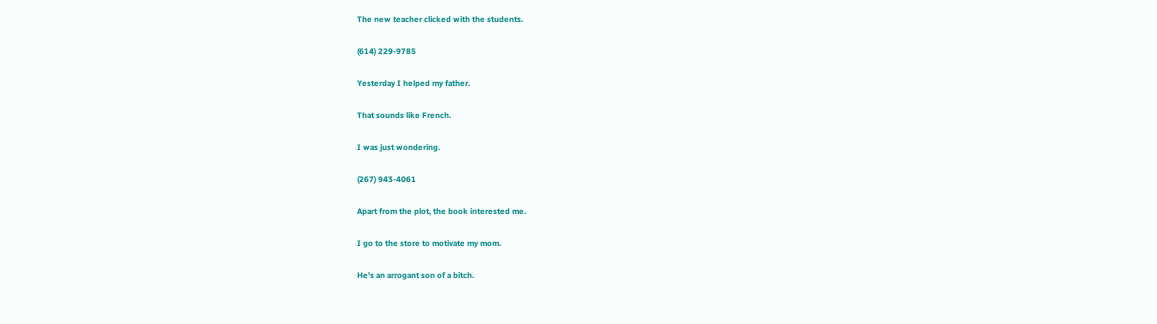The new teacher clicked with the students.

(614) 229-9785

Yesterday I helped my father.

That sounds like French.

I was just wondering.

(267) 943-4061

Apart from the plot, the book interested me.

I go to the store to motivate my mom.

He's an arrogant son of a bitch.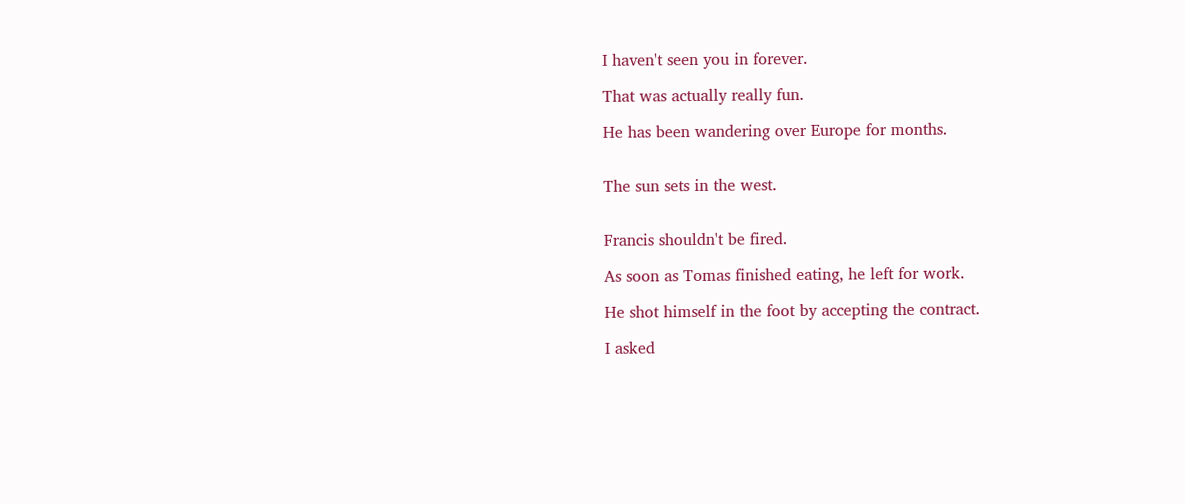I haven't seen you in forever.

That was actually really fun.

He has been wandering over Europe for months.


The sun sets in the west.


Francis shouldn't be fired.

As soon as Tomas finished eating, he left for work.

He shot himself in the foot by accepting the contract.

I asked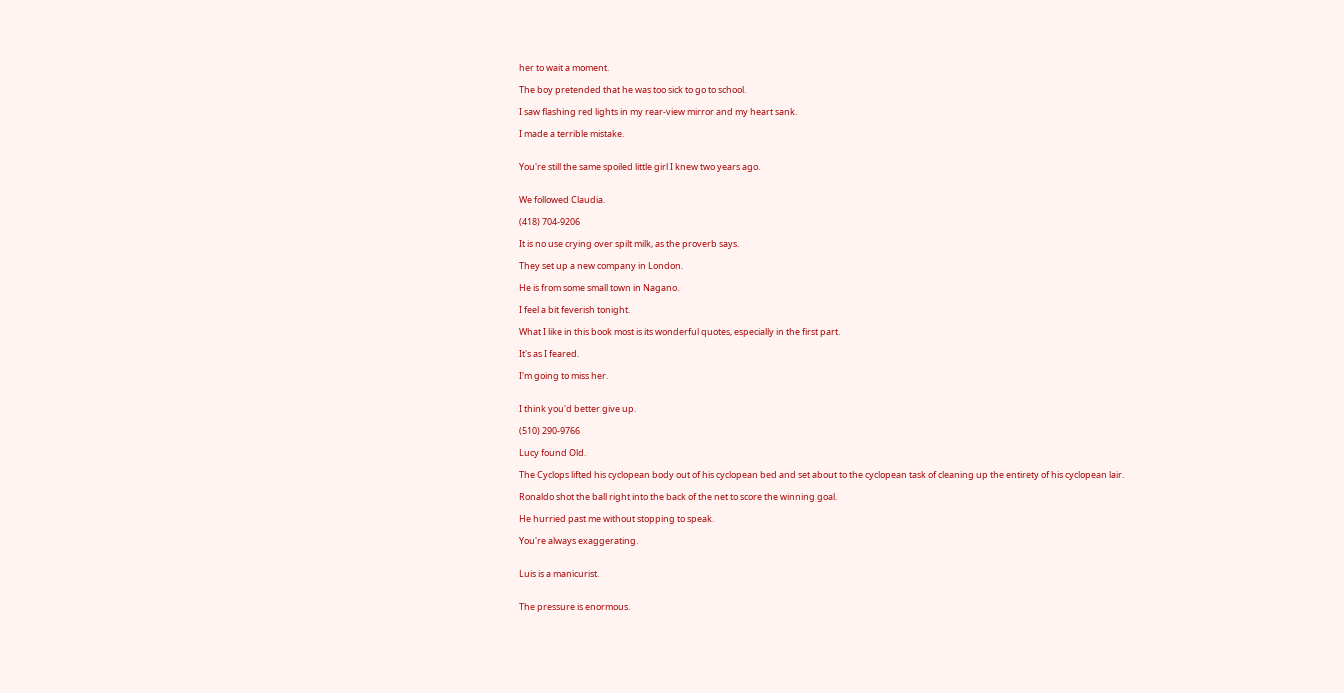her to wait a moment.

The boy pretended that he was too sick to go to school.

I saw flashing red lights in my rear-view mirror and my heart sank.

I made a terrible mistake.


You're still the same spoiled little girl I knew two years ago.


We followed Claudia.

(418) 704-9206

It is no use crying over spilt milk, as the proverb says.

They set up a new company in London.

He is from some small town in Nagano.

I feel a bit feverish tonight.

What I like in this book most is its wonderful quotes, especially in the first part.

It's as I feared.

I'm going to miss her.


I think you'd better give up.

(510) 290-9766

Lucy found Old.

The Cyclops lifted his cyclopean body out of his cyclopean bed and set about to the cyclopean task of cleaning up the entirety of his cyclopean lair.

Ronaldo shot the ball right into the back of the net to score the winning goal.

He hurried past me without stopping to speak.

You're always exaggerating.


Luis is a manicurist.


The pressure is enormous.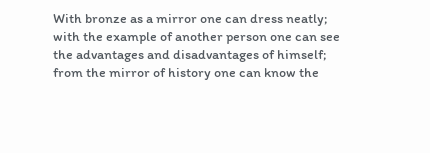With bronze as a mirror one can dress neatly; with the example of another person one can see the advantages and disadvantages of himself; from the mirror of history one can know the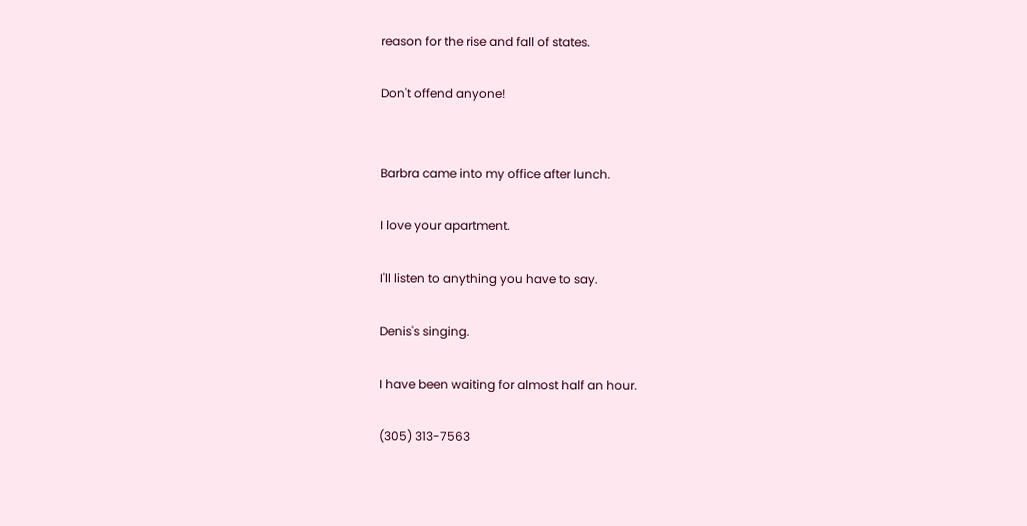reason for the rise and fall of states.

Don't offend anyone!


Barbra came into my office after lunch.

I love your apartment.

I'll listen to anything you have to say.

Denis's singing.

I have been waiting for almost half an hour.

(305) 313-7563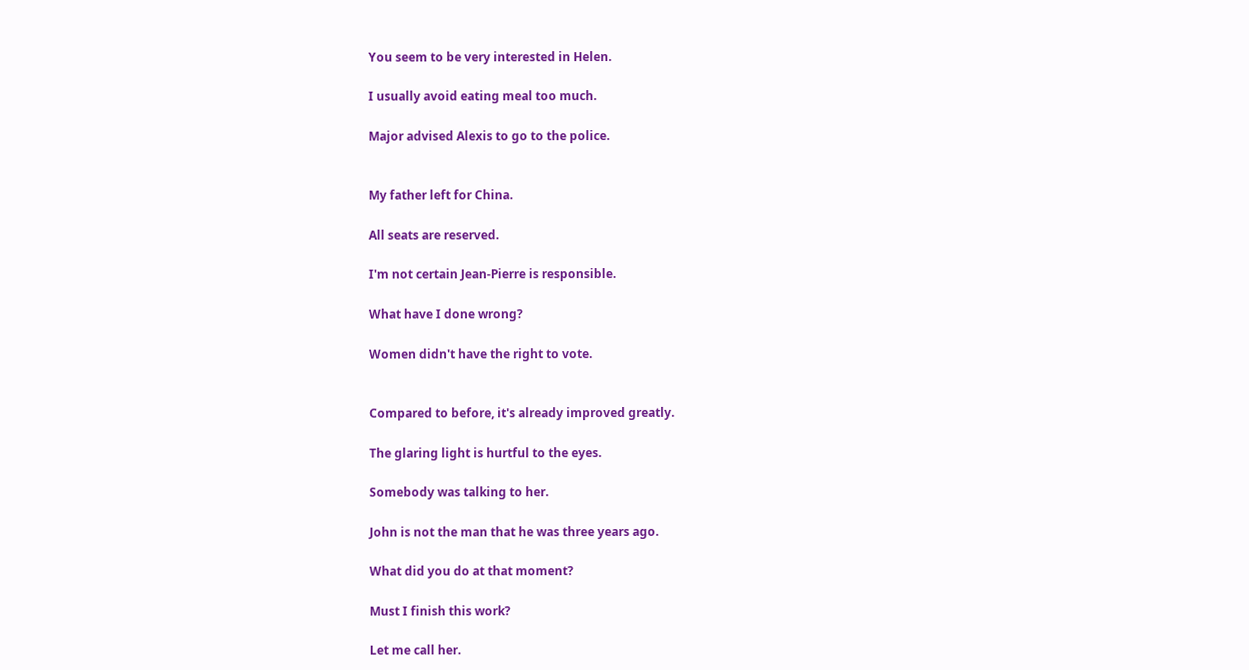You seem to be very interested in Helen.

I usually avoid eating meal too much.

Major advised Alexis to go to the police.


My father left for China.

All seats are reserved.

I'm not certain Jean-Pierre is responsible.

What have I done wrong?

Women didn't have the right to vote.


Compared to before, it's already improved greatly.

The glaring light is hurtful to the eyes.

Somebody was talking to her.

John is not the man that he was three years ago.

What did you do at that moment?

Must I finish this work?

Let me call her.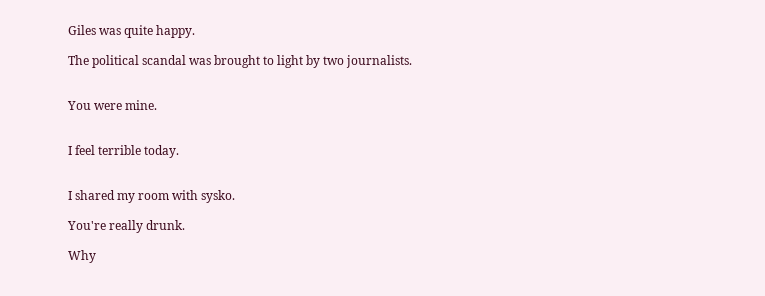Giles was quite happy.

The political scandal was brought to light by two journalists.


You were mine.


I feel terrible today.


I shared my room with sysko.

You're really drunk.

Why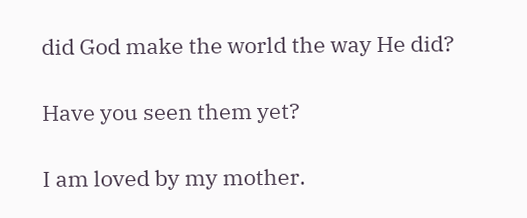did God make the world the way He did?

Have you seen them yet?

I am loved by my mother.